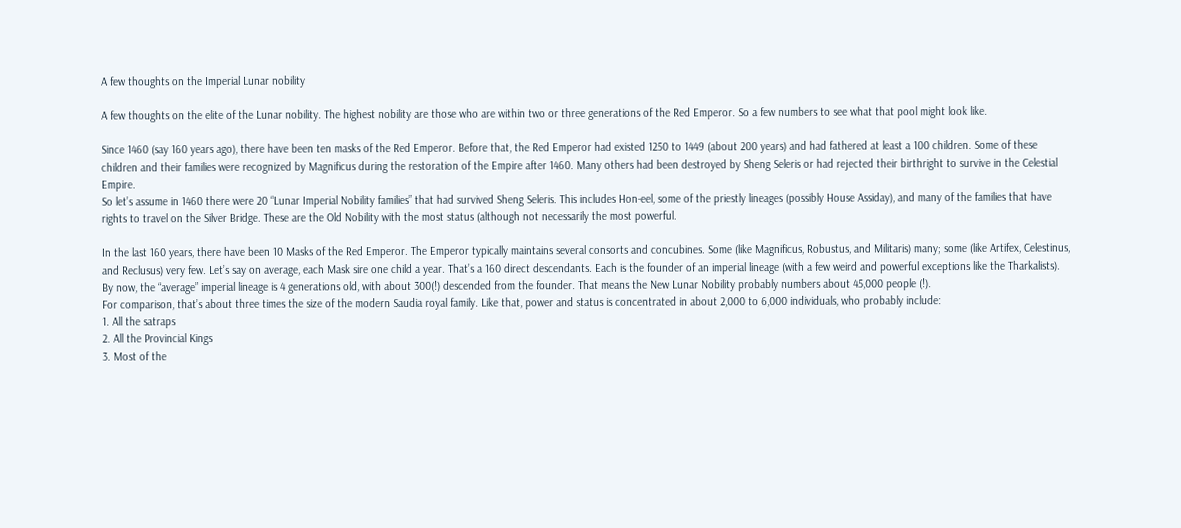A few thoughts on the Imperial Lunar nobility

A few thoughts on the elite of the Lunar nobility. The highest nobility are those who are within two or three generations of the Red Emperor. So a few numbers to see what that pool might look like.

Since 1460 (say 160 years ago), there have been ten masks of the Red Emperor. Before that, the Red Emperor had existed 1250 to 1449 (about 200 years) and had fathered at least a 100 children. Some of these children and their families were recognized by Magnificus during the restoration of the Empire after 1460. Many others had been destroyed by Sheng Seleris or had rejected their birthright to survive in the Celestial Empire.
So let’s assume in 1460 there were 20 “Lunar Imperial Nobility families” that had survived Sheng Seleris. This includes Hon-eel, some of the priestly lineages (possibly House Assiday), and many of the families that have rights to travel on the Silver Bridge. These are the Old Nobility with the most status (although not necessarily the most powerful.

In the last 160 years, there have been 10 Masks of the Red Emperor. The Emperor typically maintains several consorts and concubines. Some (like Magnificus, Robustus, and Militaris) many; some (like Artifex, Celestinus, and Reclusus) very few. Let’s say on average, each Mask sire one child a year. That’s a 160 direct descendants. Each is the founder of an imperial lineage (with a few weird and powerful exceptions like the Tharkalists).
By now, the “average” imperial lineage is 4 generations old, with about 300(!) descended from the founder. That means the New Lunar Nobility probably numbers about 45,000 people (!).
For comparison, that’s about three times the size of the modern Saudia royal family. Like that, power and status is concentrated in about 2,000 to 6,000 individuals, who probably include:
1. All the satraps
2. All the Provincial Kings
3. Most of the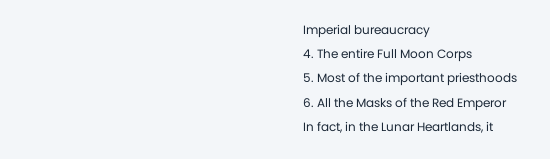Imperial bureaucracy
4. The entire Full Moon Corps
5. Most of the important priesthoods
6. All the Masks of the Red Emperor
In fact, in the Lunar Heartlands, it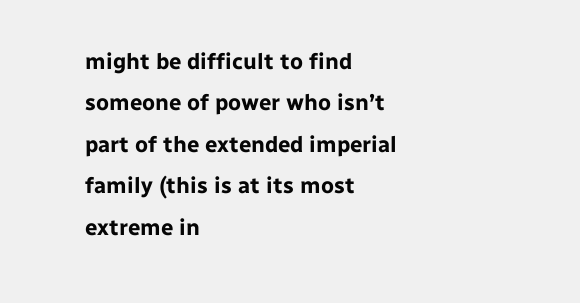might be difficult to find someone of power who isn’t part of the extended imperial family (this is at its most extreme in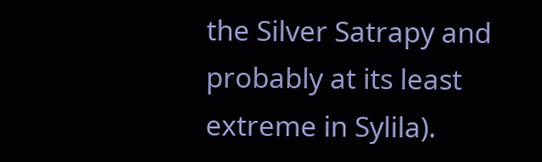the Silver Satrapy and probably at its least extreme in Sylila).